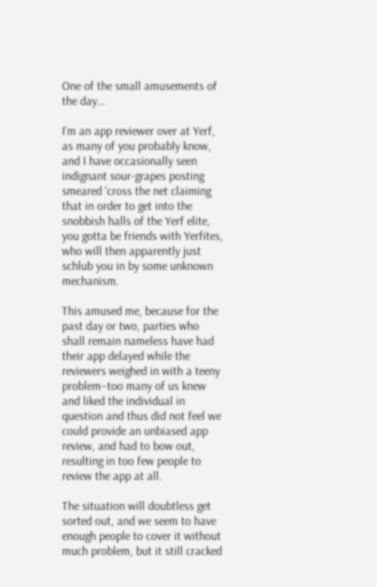One of the small amusements of the day…

I’m an app reviewer over at Yerf, as many of you probably know, and I have occasionally seen indignant sour-grapes posting smeared ‘cross the net claiming that in order to get into the snobbish halls of the Yerf elite, you gotta be friends with Yerfites, who will then apparently just schlub you in by some unknown mechanism.

This amused me, because for the past day or two, parties who shall remain nameless have had their app delayed while the reviewers weighed in with a teeny problem–too many of us knew and liked the individual in question and thus did not feel we could provide an unbiased app review, and had to bow out, resulting in too few people to review the app at all.

The situation will doubtless get sorted out, and we seem to have enough people to cover it without much problem, but it still cracked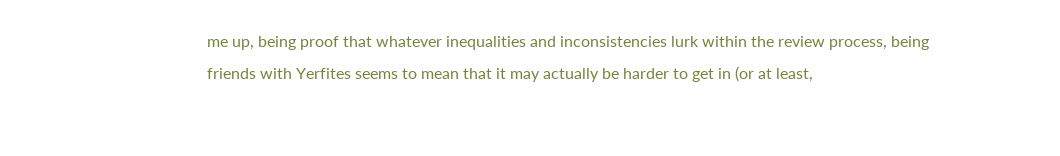me up, being proof that whatever inequalities and inconsistencies lurk within the review process, being friends with Yerfites seems to mean that it may actually be harder to get in (or at least,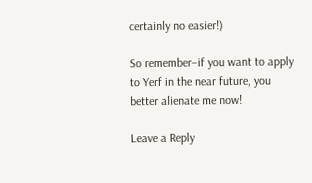certainly no easier!)

So remember–if you want to apply to Yerf in the near future, you better alienate me now!

Leave a Reply